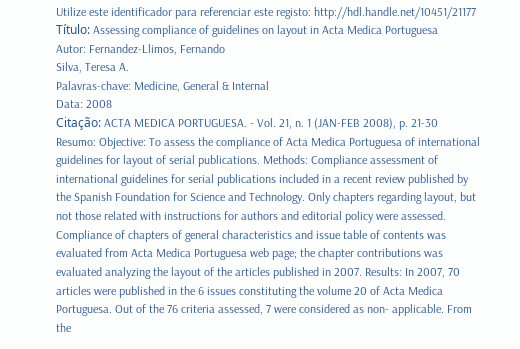Utilize este identificador para referenciar este registo: http://hdl.handle.net/10451/21177
Título: Assessing compliance of guidelines on layout in Acta Medica Portuguesa
Autor: Fernandez-Llimos, Fernando
Silva, Teresa A.
Palavras-chave: Medicine, General & Internal
Data: 2008
Citação: ACTA MEDICA PORTUGUESA. - Vol. 21, n. 1 (JAN-FEB 2008), p. 21-30
Resumo: Objective: To assess the compliance of Acta Medica Portuguesa of international guidelines for layout of serial publications. Methods: Compliance assessment of international guidelines for serial publications included in a recent review published by the Spanish Foundation for Science and Technology. Only chapters regarding layout, but not those related with instructions for authors and editorial policy were assessed. Compliance of chapters of general characteristics and issue table of contents was evaluated from Acta Medica Portuguesa web page; the chapter contributions was evaluated analyzing the layout of the articles published in 2007. Results: In 2007, 70 articles were published in the 6 issues constituting the volume 20 of Acta Medica Portuguesa. Out of the 76 criteria assessed, 7 were considered as non- applicable. From the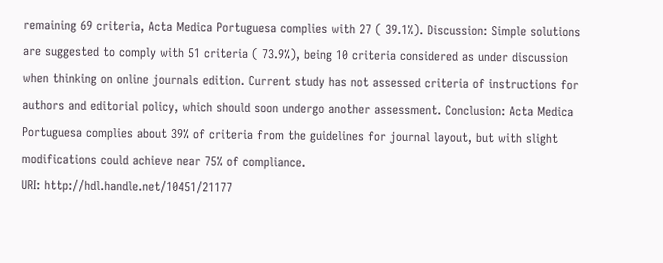remaining 69 criteria, Acta Medica Portuguesa complies with 27 ( 39.1%). Discussion: Simple solutions are suggested to comply with 51 criteria ( 73.9%), being 10 criteria considered as under discussion when thinking on online journals edition. Current study has not assessed criteria of instructions for authors and editorial policy, which should soon undergo another assessment. Conclusion: Acta Medica Portuguesa complies about 39% of criteria from the guidelines for journal layout, but with slight modifications could achieve near 75% of compliance.
URI: http://hdl.handle.net/10451/21177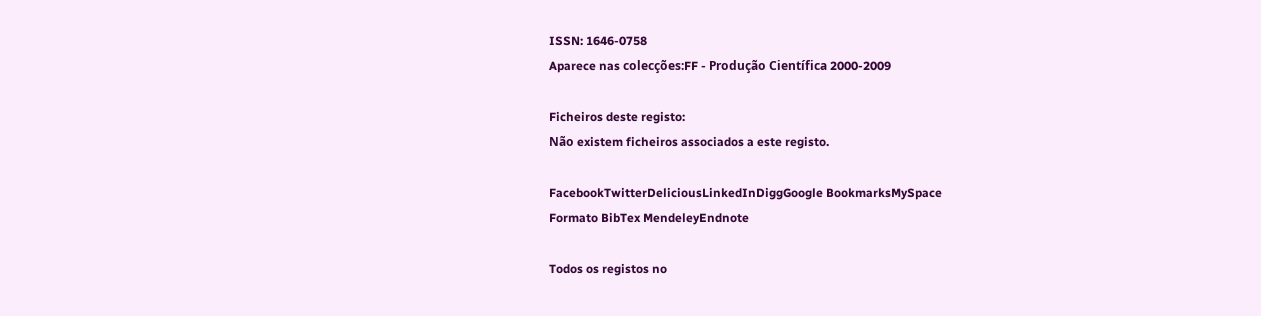ISSN: 1646-0758
Aparece nas colecções:FF - Produção Científica 2000-2009

Ficheiros deste registo:
Não existem ficheiros associados a este registo.

FacebookTwitterDeliciousLinkedInDiggGoogle BookmarksMySpace
Formato BibTex MendeleyEndnote

Todos os registos no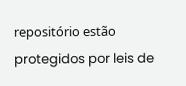repositório estão protegidos por leis de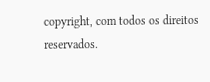copyright, com todos os direitos reservados.